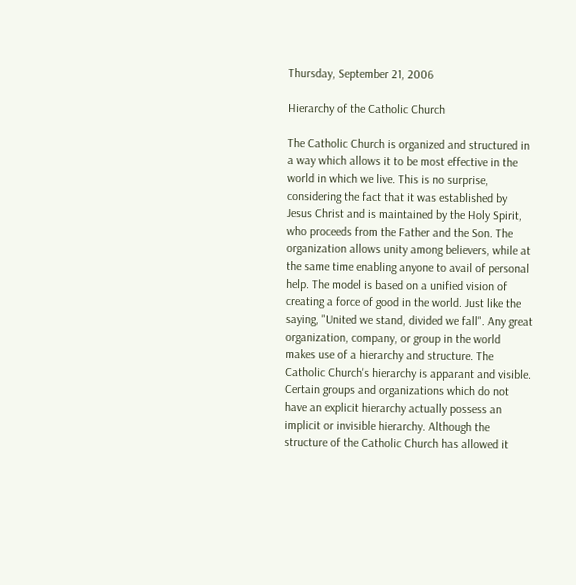Thursday, September 21, 2006

Hierarchy of the Catholic Church

The Catholic Church is organized and structured in a way which allows it to be most effective in the world in which we live. This is no surprise, considering the fact that it was established by Jesus Christ and is maintained by the Holy Spirit, who proceeds from the Father and the Son. The organization allows unity among believers, while at the same time enabling anyone to avail of personal help. The model is based on a unified vision of creating a force of good in the world. Just like the saying, "United we stand, divided we fall". Any great organization, company, or group in the world makes use of a hierarchy and structure. The Catholic Church's hierarchy is apparant and visible. Certain groups and organizations which do not have an explicit hierarchy actually possess an implicit or invisible hierarchy. Although the structure of the Catholic Church has allowed it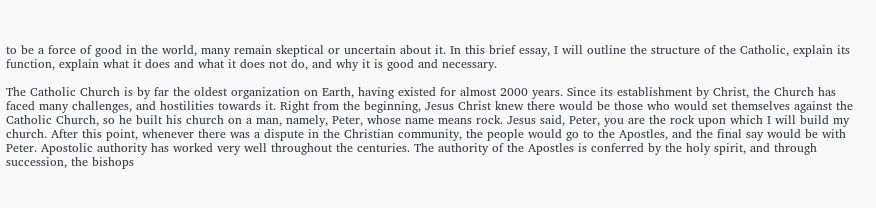to be a force of good in the world, many remain skeptical or uncertain about it. In this brief essay, I will outline the structure of the Catholic, explain its function, explain what it does and what it does not do, and why it is good and necessary.

The Catholic Church is by far the oldest organization on Earth, having existed for almost 2000 years. Since its establishment by Christ, the Church has faced many challenges, and hostilities towards it. Right from the beginning, Jesus Christ knew there would be those who would set themselves against the Catholic Church, so he built his church on a man, namely, Peter, whose name means rock. Jesus said, Peter, you are the rock upon which I will build my church. After this point, whenever there was a dispute in the Christian community, the people would go to the Apostles, and the final say would be with Peter. Apostolic authority has worked very well throughout the centuries. The authority of the Apostles is conferred by the holy spirit, and through succession, the bishops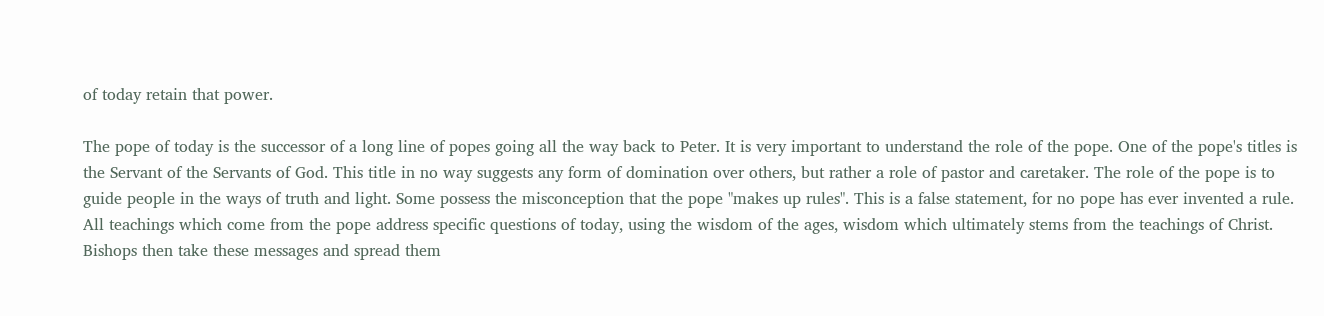of today retain that power.

The pope of today is the successor of a long line of popes going all the way back to Peter. It is very important to understand the role of the pope. One of the pope's titles is the Servant of the Servants of God. This title in no way suggests any form of domination over others, but rather a role of pastor and caretaker. The role of the pope is to guide people in the ways of truth and light. Some possess the misconception that the pope "makes up rules". This is a false statement, for no pope has ever invented a rule. All teachings which come from the pope address specific questions of today, using the wisdom of the ages, wisdom which ultimately stems from the teachings of Christ. Bishops then take these messages and spread them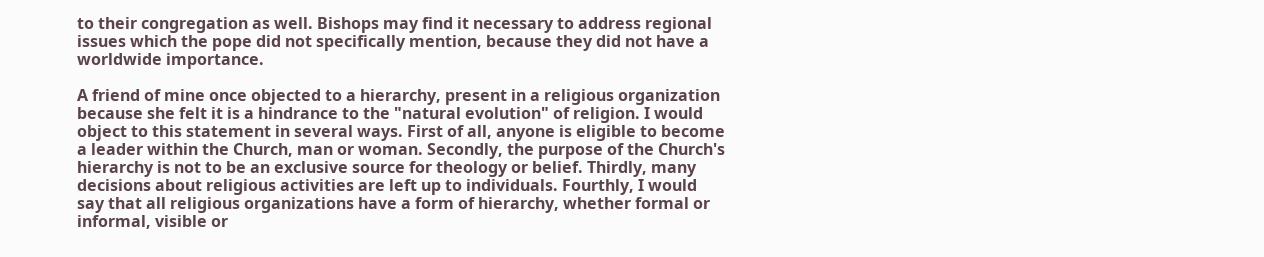to their congregation as well. Bishops may find it necessary to address regional issues which the pope did not specifically mention, because they did not have a worldwide importance.

A friend of mine once objected to a hierarchy, present in a religious organization because she felt it is a hindrance to the "natural evolution" of religion. I would object to this statement in several ways. First of all, anyone is eligible to become a leader within the Church, man or woman. Secondly, the purpose of the Church's hierarchy is not to be an exclusive source for theology or belief. Thirdly, many decisions about religious activities are left up to individuals. Fourthly, I would say that all religious organizations have a form of hierarchy, whether formal or informal, visible or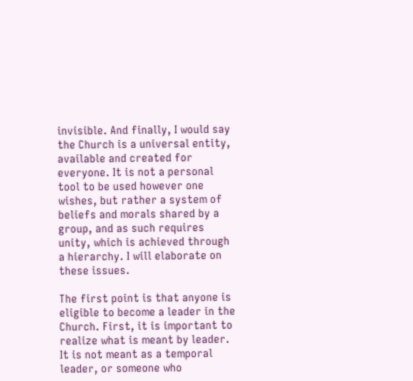invisible. And finally, I would say the Church is a universal entity, available and created for everyone. It is not a personal tool to be used however one wishes, but rather a system of beliefs and morals shared by a group, and as such requires unity, which is achieved through a hierarchy. I will elaborate on these issues.

The first point is that anyone is eligible to become a leader in the Church. First, it is important to realize what is meant by leader. It is not meant as a temporal leader, or someone who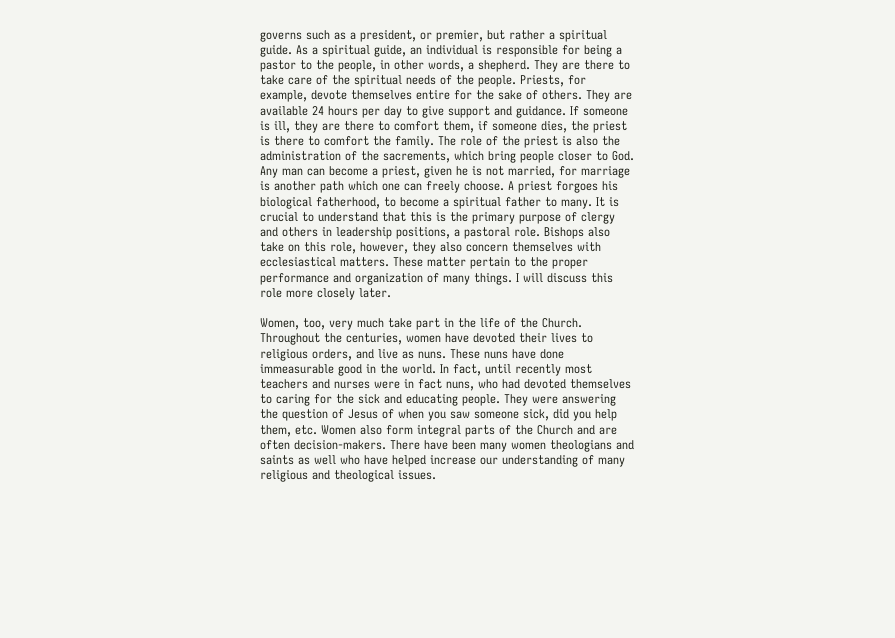governs such as a president, or premier, but rather a spiritual guide. As a spiritual guide, an individual is responsible for being a pastor to the people, in other words, a shepherd. They are there to take care of the spiritual needs of the people. Priests, for example, devote themselves entire for the sake of others. They are available 24 hours per day to give support and guidance. If someone is ill, they are there to comfort them, if someone dies, the priest is there to comfort the family. The role of the priest is also the administration of the sacrements, which bring people closer to God. Any man can become a priest, given he is not married, for marriage is another path which one can freely choose. A priest forgoes his biological fatherhood, to become a spiritual father to many. It is crucial to understand that this is the primary purpose of clergy and others in leadership positions, a pastoral role. Bishops also take on this role, however, they also concern themselves with ecclesiastical matters. These matter pertain to the proper performance and organization of many things. I will discuss this role more closely later.

Women, too, very much take part in the life of the Church. Throughout the centuries, women have devoted their lives to religious orders, and live as nuns. These nuns have done immeasurable good in the world. In fact, until recently most teachers and nurses were in fact nuns, who had devoted themselves to caring for the sick and educating people. They were answering the question of Jesus of when you saw someone sick, did you help them, etc. Women also form integral parts of the Church and are often decision-makers. There have been many women theologians and saints as well who have helped increase our understanding of many religious and theological issues.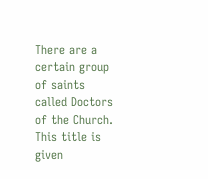There are a certain group of saints called Doctors of the Church. This title is given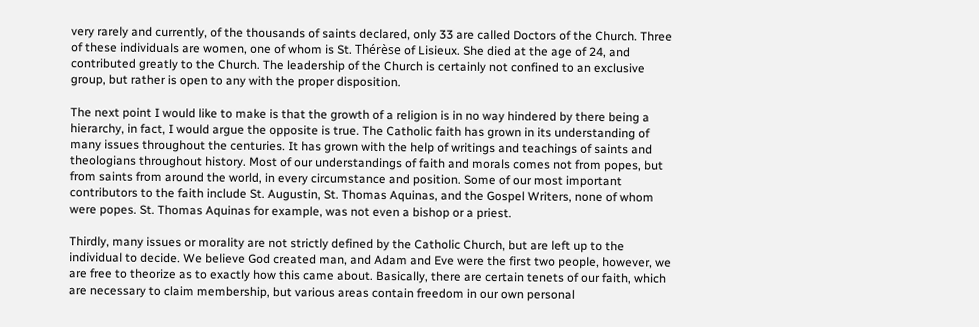very rarely and currently, of the thousands of saints declared, only 33 are called Doctors of the Church. Three of these individuals are women, one of whom is St. Thérèse of Lisieux. She died at the age of 24, and contributed greatly to the Church. The leadership of the Church is certainly not confined to an exclusive group, but rather is open to any with the proper disposition.

The next point I would like to make is that the growth of a religion is in no way hindered by there being a hierarchy, in fact, I would argue the opposite is true. The Catholic faith has grown in its understanding of many issues throughout the centuries. It has grown with the help of writings and teachings of saints and theologians throughout history. Most of our understandings of faith and morals comes not from popes, but from saints from around the world, in every circumstance and position. Some of our most important contributors to the faith include St. Augustin, St. Thomas Aquinas, and the Gospel Writers, none of whom were popes. St. Thomas Aquinas for example, was not even a bishop or a priest.

Thirdly, many issues or morality are not strictly defined by the Catholic Church, but are left up to the individual to decide. We believe God created man, and Adam and Eve were the first two people, however, we are free to theorize as to exactly how this came about. Basically, there are certain tenets of our faith, which are necessary to claim membership, but various areas contain freedom in our own personal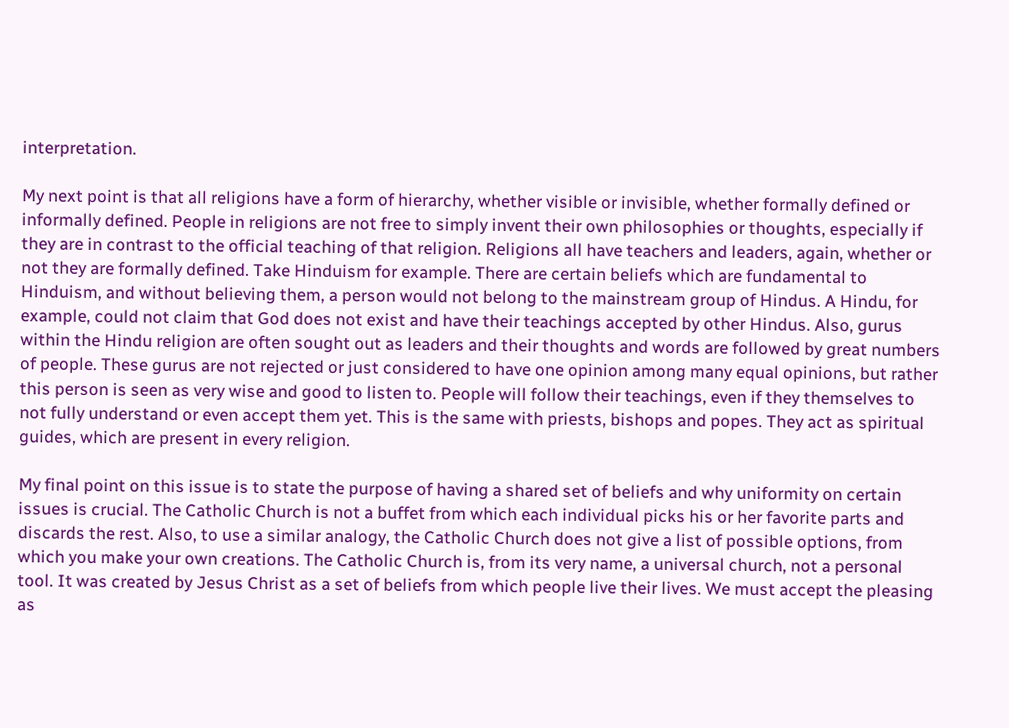interpretation.

My next point is that all religions have a form of hierarchy, whether visible or invisible, whether formally defined or informally defined. People in religions are not free to simply invent their own philosophies or thoughts, especially if they are in contrast to the official teaching of that religion. Religions all have teachers and leaders, again, whether or not they are formally defined. Take Hinduism for example. There are certain beliefs which are fundamental to Hinduism, and without believing them, a person would not belong to the mainstream group of Hindus. A Hindu, for example, could not claim that God does not exist and have their teachings accepted by other Hindus. Also, gurus within the Hindu religion are often sought out as leaders and their thoughts and words are followed by great numbers of people. These gurus are not rejected or just considered to have one opinion among many equal opinions, but rather this person is seen as very wise and good to listen to. People will follow their teachings, even if they themselves to not fully understand or even accept them yet. This is the same with priests, bishops and popes. They act as spiritual guides, which are present in every religion.

My final point on this issue is to state the purpose of having a shared set of beliefs and why uniformity on certain issues is crucial. The Catholic Church is not a buffet from which each individual picks his or her favorite parts and discards the rest. Also, to use a similar analogy, the Catholic Church does not give a list of possible options, from which you make your own creations. The Catholic Church is, from its very name, a universal church, not a personal tool. It was created by Jesus Christ as a set of beliefs from which people live their lives. We must accept the pleasing as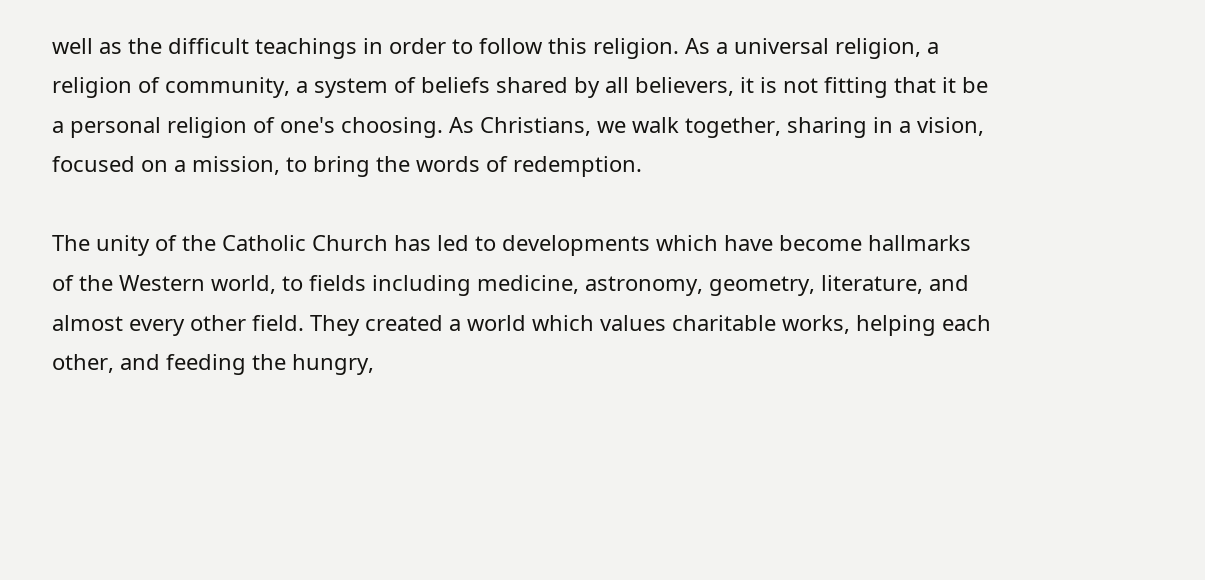well as the difficult teachings in order to follow this religion. As a universal religion, a religion of community, a system of beliefs shared by all believers, it is not fitting that it be a personal religion of one's choosing. As Christians, we walk together, sharing in a vision, focused on a mission, to bring the words of redemption.

The unity of the Catholic Church has led to developments which have become hallmarks of the Western world, to fields including medicine, astronomy, geometry, literature, and almost every other field. They created a world which values charitable works, helping each other, and feeding the hungry,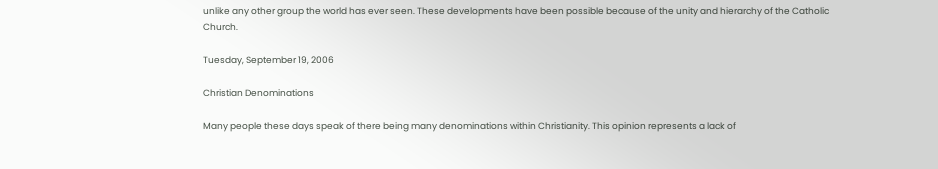unlike any other group the world has ever seen. These developments have been possible because of the unity and hierarchy of the Catholic Church.

Tuesday, September 19, 2006

Christian Denominations

Many people these days speak of there being many denominations within Christianity. This opinion represents a lack of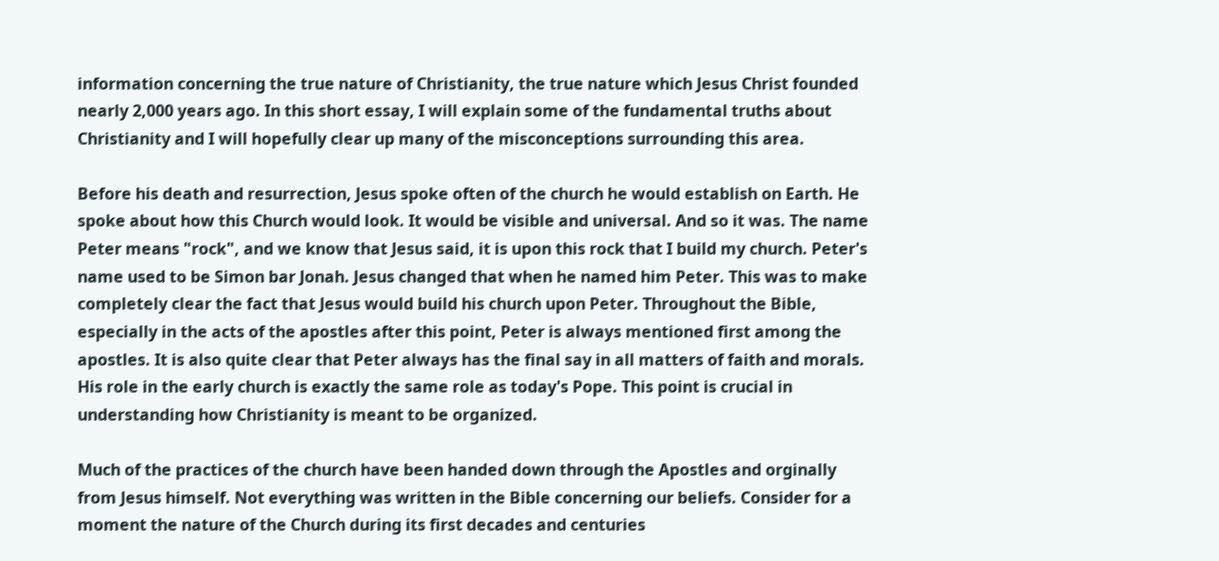information concerning the true nature of Christianity, the true nature which Jesus Christ founded nearly 2,000 years ago. In this short essay, I will explain some of the fundamental truths about Christianity and I will hopefully clear up many of the misconceptions surrounding this area.

Before his death and resurrection, Jesus spoke often of the church he would establish on Earth. He spoke about how this Church would look. It would be visible and universal. And so it was. The name Peter means "rock", and we know that Jesus said, it is upon this rock that I build my church. Peter's name used to be Simon bar Jonah. Jesus changed that when he named him Peter. This was to make completely clear the fact that Jesus would build his church upon Peter. Throughout the Bible, especially in the acts of the apostles after this point, Peter is always mentioned first among the apostles. It is also quite clear that Peter always has the final say in all matters of faith and morals. His role in the early church is exactly the same role as today's Pope. This point is crucial in understanding how Christianity is meant to be organized.

Much of the practices of the church have been handed down through the Apostles and orginally from Jesus himself. Not everything was written in the Bible concerning our beliefs. Consider for a moment the nature of the Church during its first decades and centuries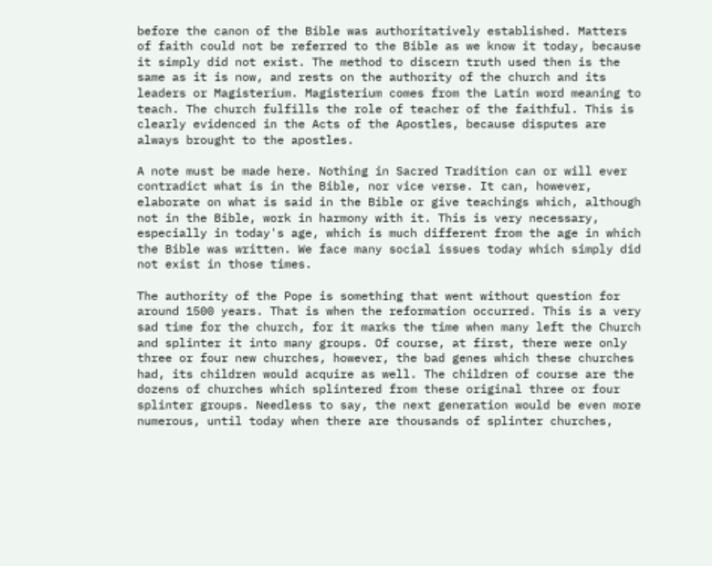before the canon of the Bible was authoritatively established. Matters of faith could not be referred to the Bible as we know it today, because it simply did not exist. The method to discern truth used then is the same as it is now, and rests on the authority of the church and its leaders or Magisterium. Magisterium comes from the Latin word meaning to teach. The church fulfills the role of teacher of the faithful. This is clearly evidenced in the Acts of the Apostles, because disputes are always brought to the apostles.

A note must be made here. Nothing in Sacred Tradition can or will ever contradict what is in the Bible, nor vice verse. It can, however, elaborate on what is said in the Bible or give teachings which, although not in the Bible, work in harmony with it. This is very necessary, especially in today's age, which is much different from the age in which the Bible was written. We face many social issues today which simply did not exist in those times.

The authority of the Pope is something that went without question for around 1500 years. That is when the reformation occurred. This is a very sad time for the church, for it marks the time when many left the Church and splinter it into many groups. Of course, at first, there were only three or four new churches, however, the bad genes which these churches had, its children would acquire as well. The children of course are the dozens of churches which splintered from these original three or four splinter groups. Needless to say, the next generation would be even more numerous, until today when there are thousands of splinter churches,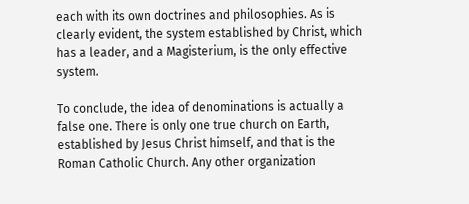each with its own doctrines and philosophies. As is clearly evident, the system established by Christ, which has a leader, and a Magisterium, is the only effective system.

To conclude, the idea of denominations is actually a false one. There is only one true church on Earth, established by Jesus Christ himself, and that is the Roman Catholic Church. Any other organization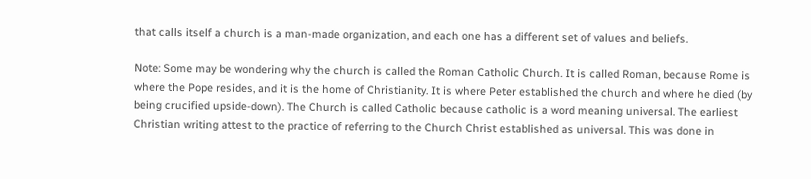that calls itself a church is a man-made organization, and each one has a different set of values and beliefs.

Note: Some may be wondering why the church is called the Roman Catholic Church. It is called Roman, because Rome is where the Pope resides, and it is the home of Christianity. It is where Peter established the church and where he died (by being crucified upside-down). The Church is called Catholic because catholic is a word meaning universal. The earliest Christian writing attest to the practice of referring to the Church Christ established as universal. This was done in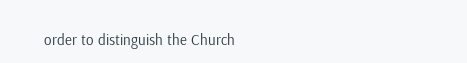order to distinguish the Church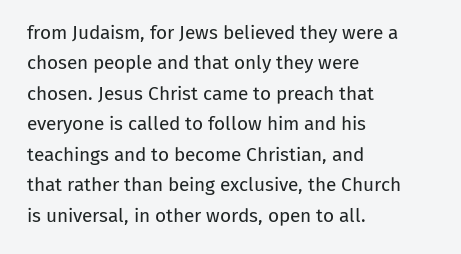from Judaism, for Jews believed they were a chosen people and that only they were chosen. Jesus Christ came to preach that everyone is called to follow him and his teachings and to become Christian, and that rather than being exclusive, the Church is universal, in other words, open to all.